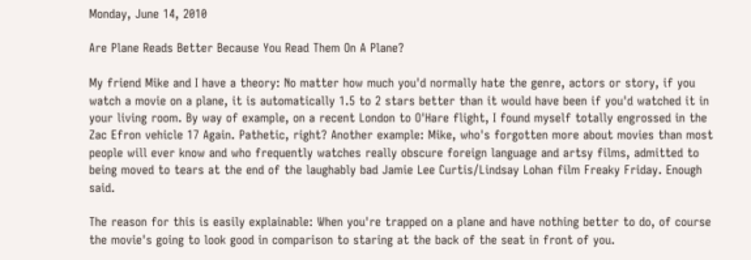Monday, June 14, 2010

Are Plane Reads Better Because You Read Them On A Plane?

My friend Mike and I have a theory: No matter how much you'd normally hate the genre, actors or story, if you watch a movie on a plane, it is automatically 1.5 to 2 stars better than it would have been if you'd watched it in your living room. By way of example, on a recent London to O'Hare flight, I found myself totally engrossed in the Zac Efron vehicle 17 Again. Pathetic, right? Another example: Mike, who's forgotten more about movies than most people will ever know and who frequently watches really obscure foreign language and artsy films, admitted to being moved to tears at the end of the laughably bad Jamie Lee Curtis/Lindsay Lohan film Freaky Friday. Enough said.

The reason for this is easily explainable: When you're trapped on a plane and have nothing better to do, of course the movie's going to look good in comparison to staring at the back of the seat in front of you.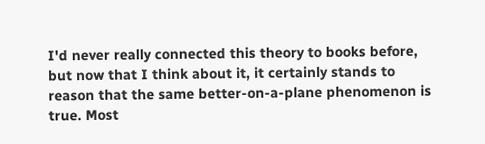I'd never really connected this theory to books before, but now that I think about it, it certainly stands to reason that the same better-on-a-plane phenomenon is true. Most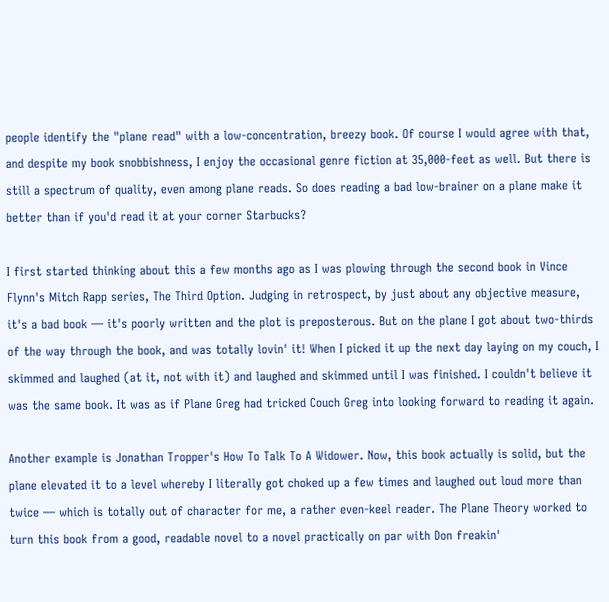people identify the "plane read" with a low-concentration, breezy book. Of course I would agree with that, and despite my book snobbishness, I enjoy the occasional genre fiction at 35,000-feet as well. But there is still a spectrum of quality, even among plane reads. So does reading a bad low-brainer on a plane make it better than if you'd read it at your corner Starbucks?

I first started thinking about this a few months ago as I was plowing through the second book in Vince Flynn's Mitch Rapp series, The Third Option. Judging in retrospect, by just about any objective measure, it's a bad book — it's poorly written and the plot is preposterous. But on the plane I got about two-thirds of the way through the book, and was totally lovin' it! When I picked it up the next day laying on my couch, I skimmed and laughed (at it, not with it) and laughed and skimmed until I was finished. I couldn't believe it was the same book. It was as if Plane Greg had tricked Couch Greg into looking forward to reading it again.

Another example is Jonathan Tropper's How To Talk To A Widower. Now, this book actually is solid, but the plane elevated it to a level whereby I literally got choked up a few times and laughed out loud more than twice — which is totally out of character for me, a rather even-keel reader. The Plane Theory worked to turn this book from a good, readable novel to a novel practically on par with Don freakin'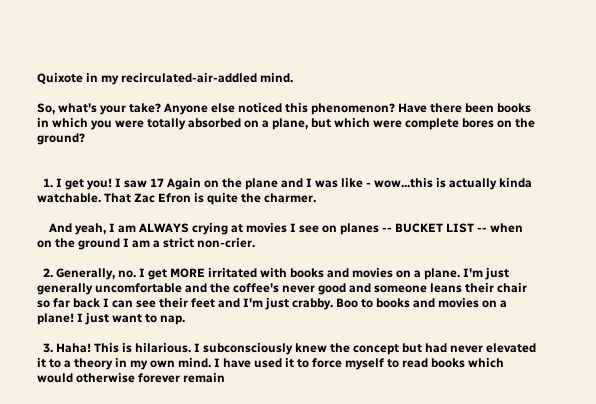Quixote in my recirculated-air-addled mind.

So, what's your take? Anyone else noticed this phenomenon? Have there been books in which you were totally absorbed on a plane, but which were complete bores on the ground?


  1. I get you! I saw 17 Again on the plane and I was like - wow...this is actually kinda watchable. That Zac Efron is quite the charmer.

    And yeah, I am ALWAYS crying at movies I see on planes -- BUCKET LIST -- when on the ground I am a strict non-crier.

  2. Generally, no. I get MORE irritated with books and movies on a plane. I'm just generally uncomfortable and the coffee's never good and someone leans their chair so far back I can see their feet and I'm just crabby. Boo to books and movies on a plane! I just want to nap.

  3. Haha! This is hilarious. I subconsciously knew the concept but had never elevated it to a theory in my own mind. I have used it to force myself to read books which would otherwise forever remain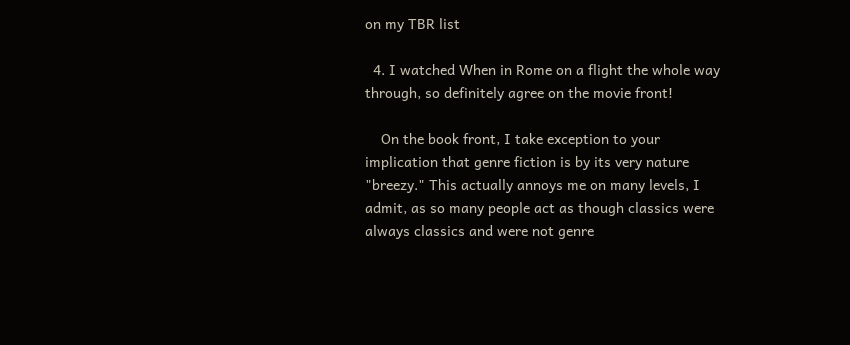on my TBR list

  4. I watched When in Rome on a flight the whole way through, so definitely agree on the movie front!

    On the book front, I take exception to your implication that genre fiction is by its very nature "breezy." This actually annoys me on many levels, I admit, as so many people act as though classics were always classics and were not genre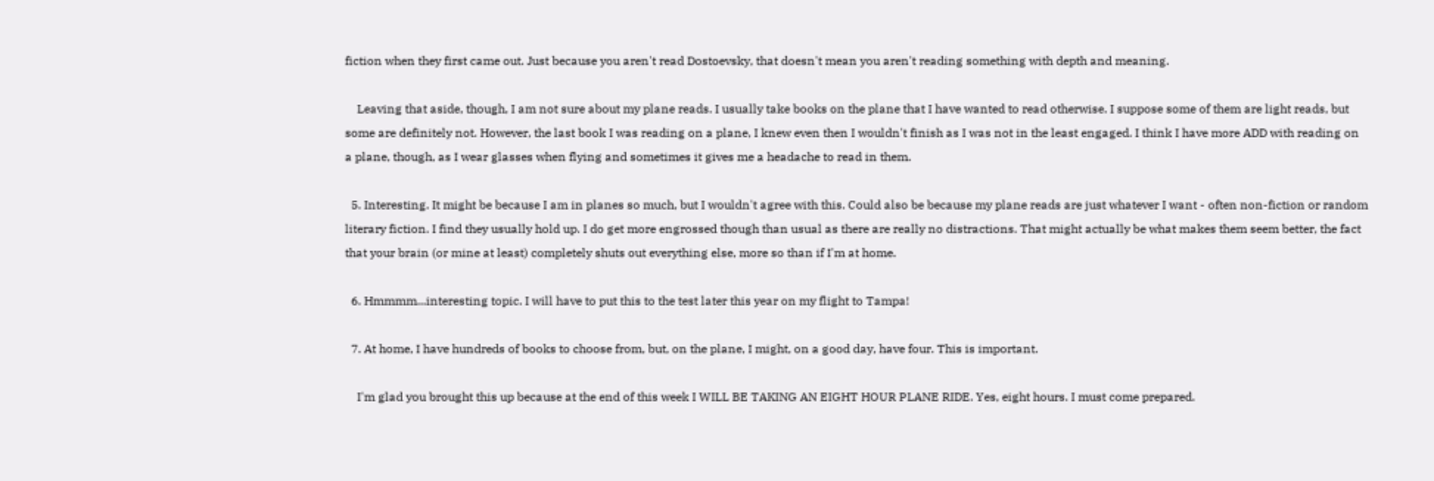fiction when they first came out. Just because you aren't read Dostoevsky, that doesn't mean you aren't reading something with depth and meaning.

    Leaving that aside, though, I am not sure about my plane reads. I usually take books on the plane that I have wanted to read otherwise. I suppose some of them are light reads, but some are definitely not. However, the last book I was reading on a plane, I knew even then I wouldn't finish as I was not in the least engaged. I think I have more ADD with reading on a plane, though, as I wear glasses when flying and sometimes it gives me a headache to read in them.

  5. Interesting. It might be because I am in planes so much, but I wouldn't agree with this. Could also be because my plane reads are just whatever I want - often non-fiction or random literary fiction. I find they usually hold up. I do get more engrossed though than usual as there are really no distractions. That might actually be what makes them seem better, the fact that your brain (or mine at least) completely shuts out everything else, more so than if I'm at home.

  6. Hmmmm...interesting topic. I will have to put this to the test later this year on my flight to Tampa!

  7. At home, I have hundreds of books to choose from, but, on the plane, I might, on a good day, have four. This is important.

    I'm glad you brought this up because at the end of this week I WILL BE TAKING AN EIGHT HOUR PLANE RIDE. Yes, eight hours. I must come prepared.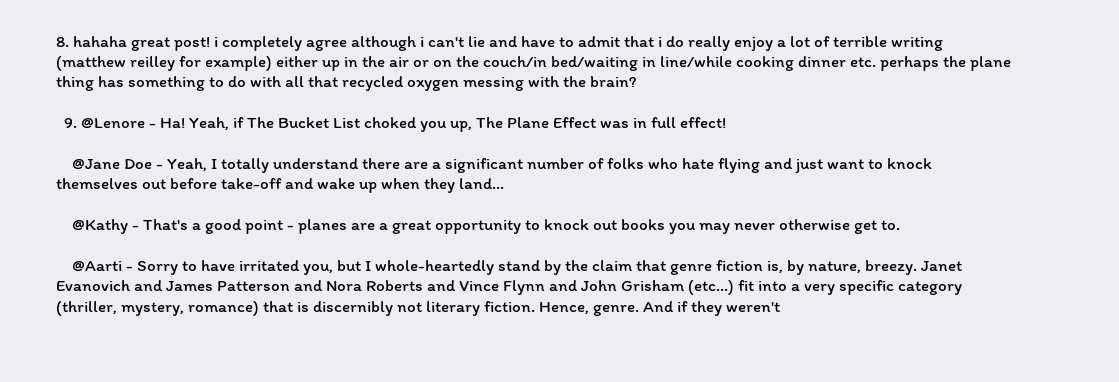8. hahaha great post! i completely agree although i can't lie and have to admit that i do really enjoy a lot of terrible writing (matthew reilley for example) either up in the air or on the couch/in bed/waiting in line/while cooking dinner etc. perhaps the plane thing has something to do with all that recycled oxygen messing with the brain?

  9. @Lenore - Ha! Yeah, if The Bucket List choked you up, The Plane Effect was in full effect!

    @Jane Doe - Yeah, I totally understand there are a significant number of folks who hate flying and just want to knock themselves out before take-off and wake up when they land...

    @Kathy - That's a good point - planes are a great opportunity to knock out books you may never otherwise get to.

    @Aarti - Sorry to have irritated you, but I whole-heartedly stand by the claim that genre fiction is, by nature, breezy. Janet Evanovich and James Patterson and Nora Roberts and Vince Flynn and John Grisham (etc...) fit into a very specific category (thriller, mystery, romance) that is discernibly not literary fiction. Hence, genre. And if they weren't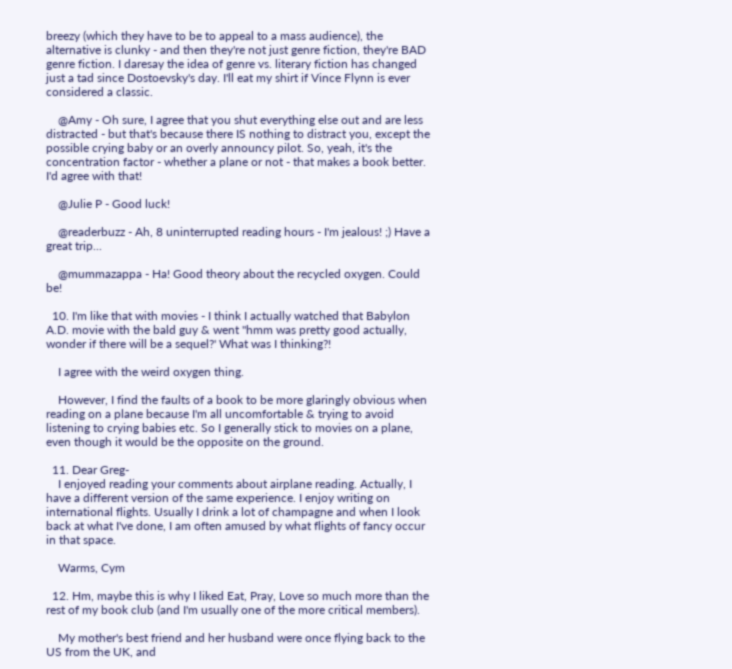breezy (which they have to be to appeal to a mass audience), the alternative is clunky - and then they're not just genre fiction, they're BAD genre fiction. I daresay the idea of genre vs. literary fiction has changed just a tad since Dostoevsky's day. I'll eat my shirt if Vince Flynn is ever considered a classic.

    @Amy - Oh sure, I agree that you shut everything else out and are less distracted - but that's because there IS nothing to distract you, except the possible crying baby or an overly announcy pilot. So, yeah, it's the concentration factor - whether a plane or not - that makes a book better. I'd agree with that!

    @Julie P - Good luck!

    @readerbuzz - Ah, 8 uninterrupted reading hours - I'm jealous! ;) Have a great trip...

    @mummazappa - Ha! Good theory about the recycled oxygen. Could be!

  10. I'm like that with movies - I think I actually watched that Babylon A.D. movie with the bald guy & went "hmm was pretty good actually, wonder if there will be a sequel?' What was I thinking?!

    I agree with the weird oxygen thing.

    However, I find the faults of a book to be more glaringly obvious when reading on a plane because I'm all uncomfortable & trying to avoid listening to crying babies etc. So I generally stick to movies on a plane, even though it would be the opposite on the ground.

  11. Dear Greg-
    I enjoyed reading your comments about airplane reading. Actually, I have a different version of the same experience. I enjoy writing on international flights. Usually I drink a lot of champagne and when I look back at what I've done, I am often amused by what flights of fancy occur in that space.

    Warms, Cym

  12. Hm, maybe this is why I liked Eat, Pray, Love so much more than the rest of my book club (and I'm usually one of the more critical members).

    My mother's best friend and her husband were once flying back to the US from the UK, and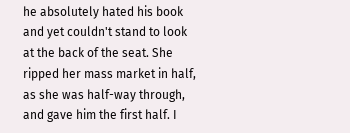he absolutely hated his book and yet couldn't stand to look at the back of the seat. She ripped her mass market in half, as she was half-way through, and gave him the first half. I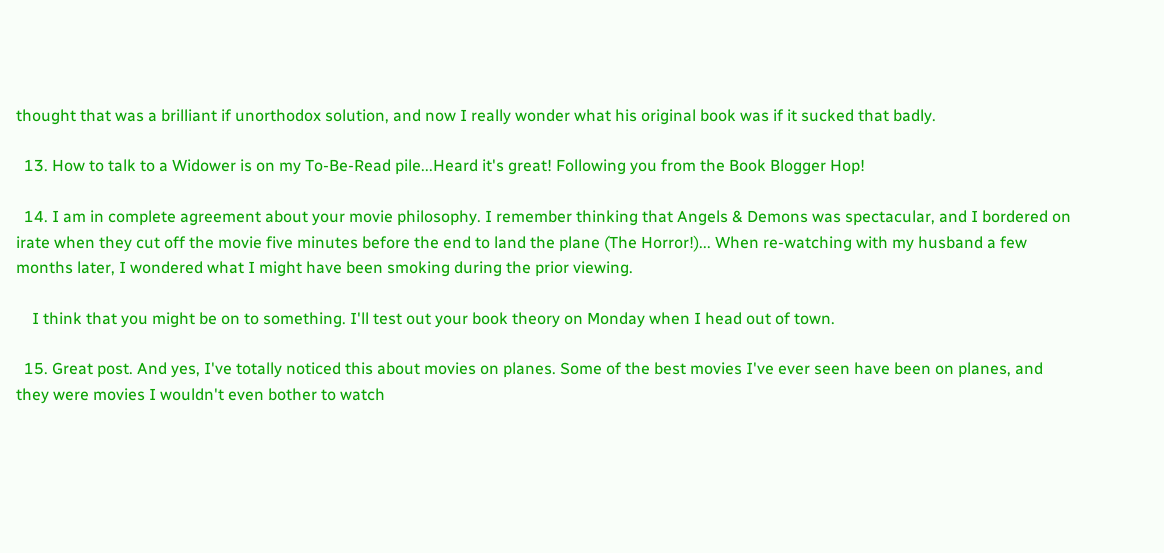thought that was a brilliant if unorthodox solution, and now I really wonder what his original book was if it sucked that badly.

  13. How to talk to a Widower is on my To-Be-Read pile...Heard it's great! Following you from the Book Blogger Hop!

  14. I am in complete agreement about your movie philosophy. I remember thinking that Angels & Demons was spectacular, and I bordered on irate when they cut off the movie five minutes before the end to land the plane (The Horror!)... When re-watching with my husband a few months later, I wondered what I might have been smoking during the prior viewing.

    I think that you might be on to something. I'll test out your book theory on Monday when I head out of town.

  15. Great post. And yes, I've totally noticed this about movies on planes. Some of the best movies I've ever seen have been on planes, and they were movies I wouldn't even bother to watch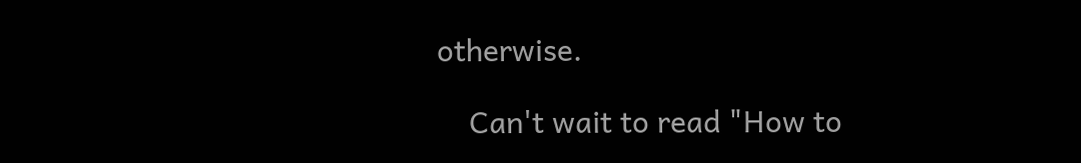otherwise.

    Can't wait to read "How to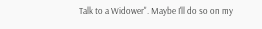Talk to a Widower". Maybe I'll do so on my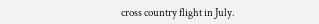cross country flight in July.